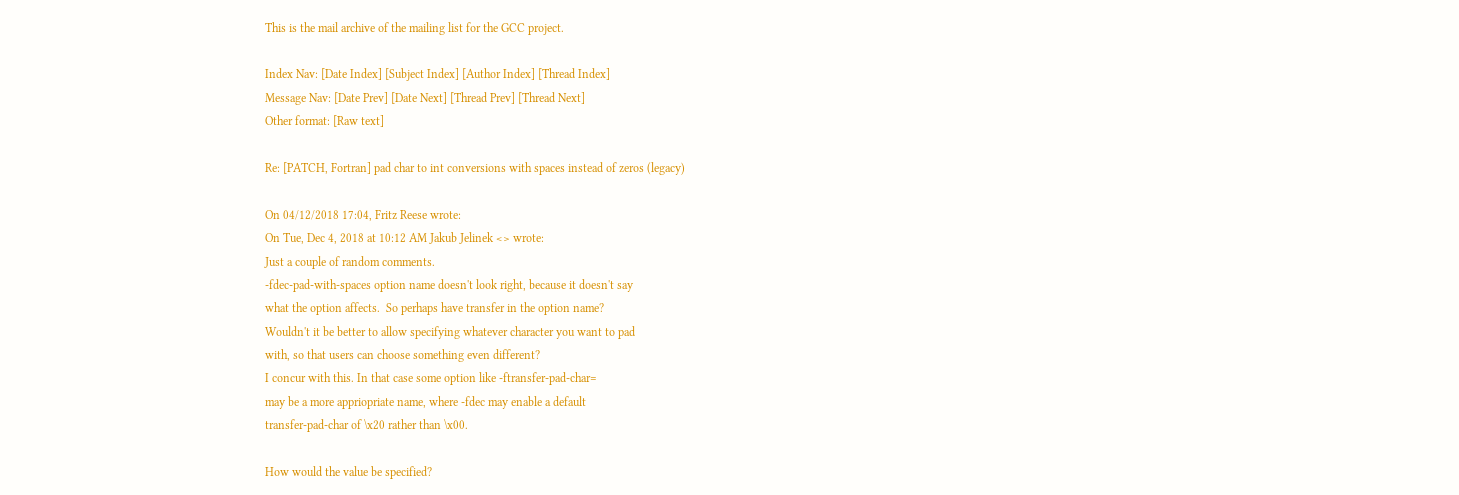This is the mail archive of the mailing list for the GCC project.

Index Nav: [Date Index] [Subject Index] [Author Index] [Thread Index]
Message Nav: [Date Prev] [Date Next] [Thread Prev] [Thread Next]
Other format: [Raw text]

Re: [PATCH, Fortran] pad char to int conversions with spaces instead of zeros (legacy)

On 04/12/2018 17:04, Fritz Reese wrote:
On Tue, Dec 4, 2018 at 10:12 AM Jakub Jelinek <> wrote:
Just a couple of random comments.
-fdec-pad-with-spaces option name doesn't look right, because it doesn't say
what the option affects.  So perhaps have transfer in the option name?
Wouldn't it be better to allow specifying whatever character you want to pad
with, so that users can choose something even different?
I concur with this. In that case some option like -ftransfer-pad-char=
may be a more appriopriate name, where -fdec may enable a default
transfer-pad-char of \x20 rather than \x00.

How would the value be specified?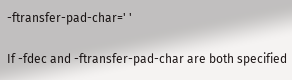-ftransfer-pad-char=' '

If -fdec and -ftransfer-pad-char are both specified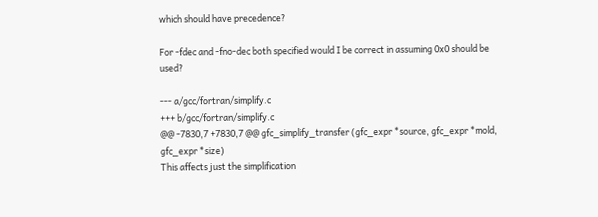which should have precedence?

For -fdec and -fno-dec both specified would I be correct in assuming 0x0 should be used?

--- a/gcc/fortran/simplify.c
+++ b/gcc/fortran/simplify.c
@@ -7830,7 +7830,7 @@ gfc_simplify_transfer (gfc_expr *source, gfc_expr *mold, gfc_expr *size)
This affects just the simplification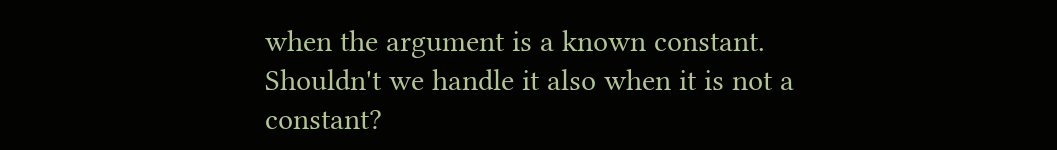when the argument is a known constant.
Shouldn't we handle it also when it is not a constant?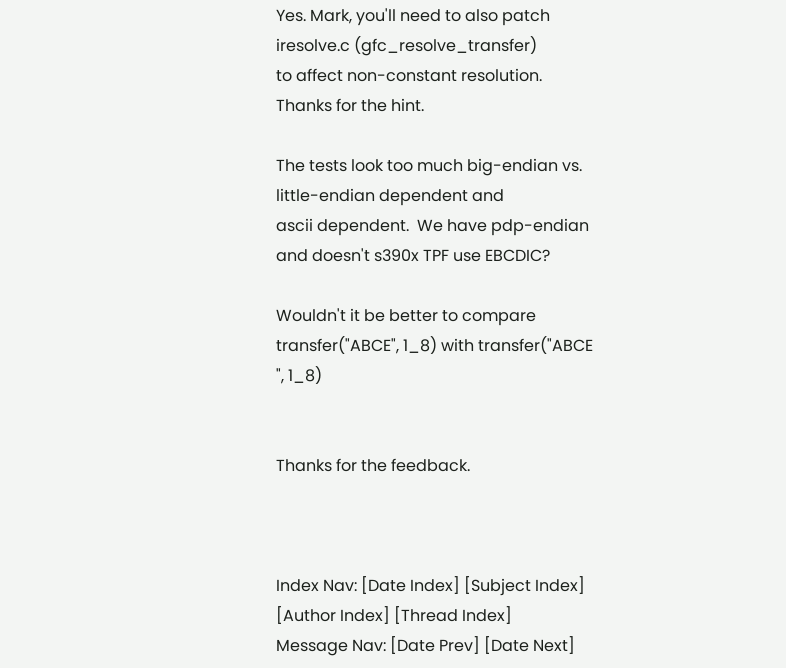Yes. Mark, you'll need to also patch iresolve.c (gfc_resolve_transfer)
to affect non-constant resolution.
Thanks for the hint.

The tests look too much big-endian vs. little-endian dependent and
ascii dependent.  We have pdp-endian and doesn't s390x TPF use EBCDIC?

Wouldn't it be better to compare transfer("ABCE", 1_8) with transfer("ABCE    ", 1_8)


Thanks for the feedback.



Index Nav: [Date Index] [Subject Index] [Author Index] [Thread Index]
Message Nav: [Date Prev] [Date Next]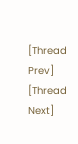[Thread Prev] [Thread Next]